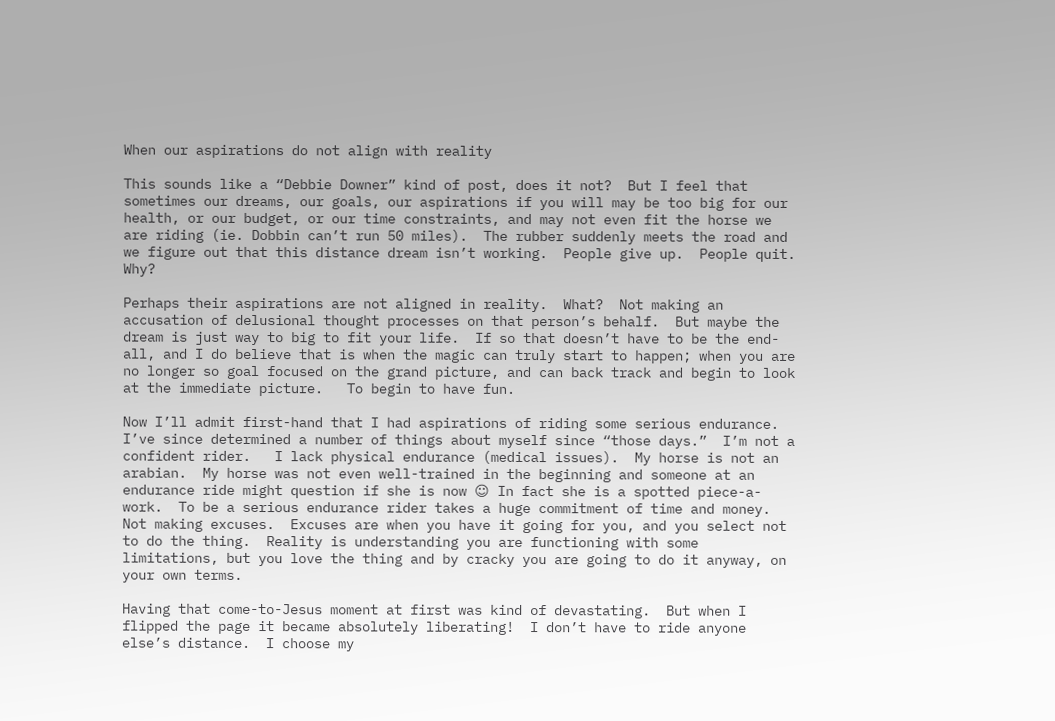When our aspirations do not align with reality

This sounds like a “Debbie Downer” kind of post, does it not?  But I feel that sometimes our dreams, our goals, our aspirations if you will may be too big for our health, or our budget, or our time constraints, and may not even fit the horse we are riding (ie. Dobbin can’t run 50 miles).  The rubber suddenly meets the road and we figure out that this distance dream isn’t working.  People give up.  People quit.  Why?

Perhaps their aspirations are not aligned in reality.  What?  Not making an accusation of delusional thought processes on that person’s behalf.  But maybe the dream is just way to big to fit your life.  If so that doesn’t have to be the end-all, and I do believe that is when the magic can truly start to happen; when you are no longer so goal focused on the grand picture, and can back track and begin to look at the immediate picture.   To begin to have fun.

Now I’ll admit first-hand that I had aspirations of riding some serious endurance.  I’ve since determined a number of things about myself since “those days.”  I’m not a confident rider.   I lack physical endurance (medical issues).  My horse is not an arabian.  My horse was not even well-trained in the beginning and someone at an endurance ride might question if she is now ☺ In fact she is a spotted piece-a-work.  To be a serious endurance rider takes a huge commitment of time and money.    Not making excuses.  Excuses are when you have it going for you, and you select not to do the thing.  Reality is understanding you are functioning with some limitations, but you love the thing and by cracky you are going to do it anyway, on your own terms.

Having that come-to-Jesus moment at first was kind of devastating.  But when I flipped the page it became absolutely liberating!  I don’t have to ride anyone else’s distance.  I choose my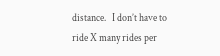distance.   I don’t have to ride X many rides per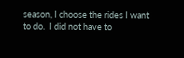season, I choose the rides I want to do.  I did not have to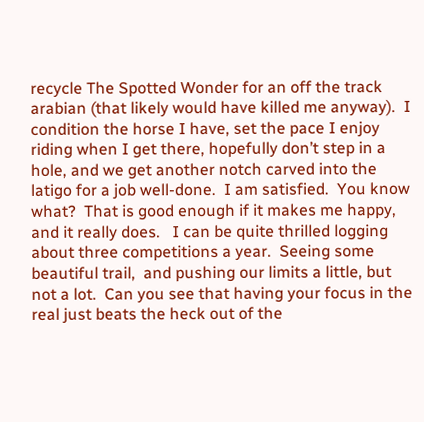recycle The Spotted Wonder for an off the track arabian (that likely would have killed me anyway).  I  condition the horse I have, set the pace I enjoy riding when I get there, hopefully don’t step in a hole, and we get another notch carved into the latigo for a job well-done.  I am satisfied.  You know what?  That is good enough if it makes me happy, and it really does.   I can be quite thrilled logging about three competitions a year.  Seeing some beautiful trail,  and pushing our limits a little, but not a lot.  Can you see that having your focus in the real just beats the heck out of the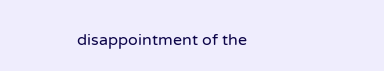disappointment of the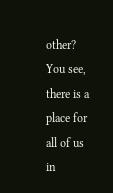other?     You see, there is a place for all of us in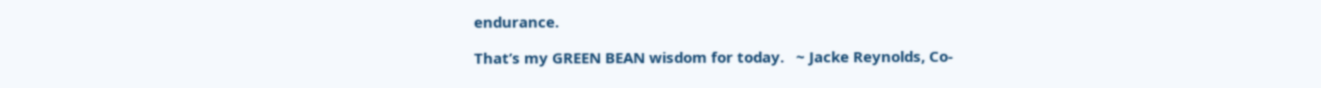endurance.

That’s my GREEN BEAN wisdom for today.   ~ Jacke Reynolds, Co-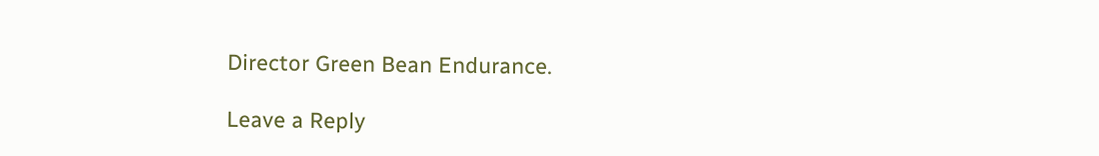Director Green Bean Endurance.

Leave a Reply